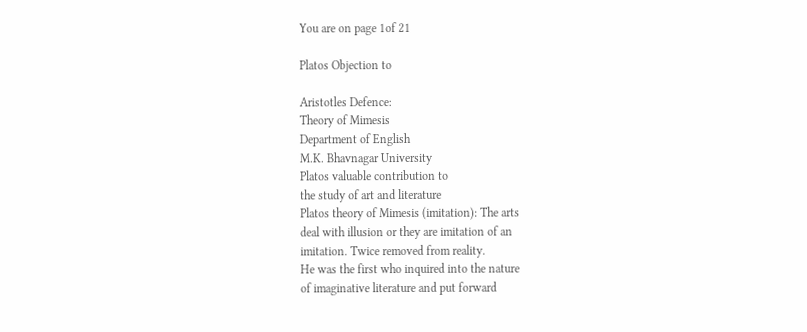You are on page 1of 21

Platos Objection to

Aristotles Defence:
Theory of Mimesis
Department of English
M.K. Bhavnagar University
Platos valuable contribution to
the study of art and literature
Platos theory of Mimesis (imitation): The arts
deal with illusion or they are imitation of an
imitation. Twice removed from reality.
He was the first who inquired into the nature
of imaginative literature and put forward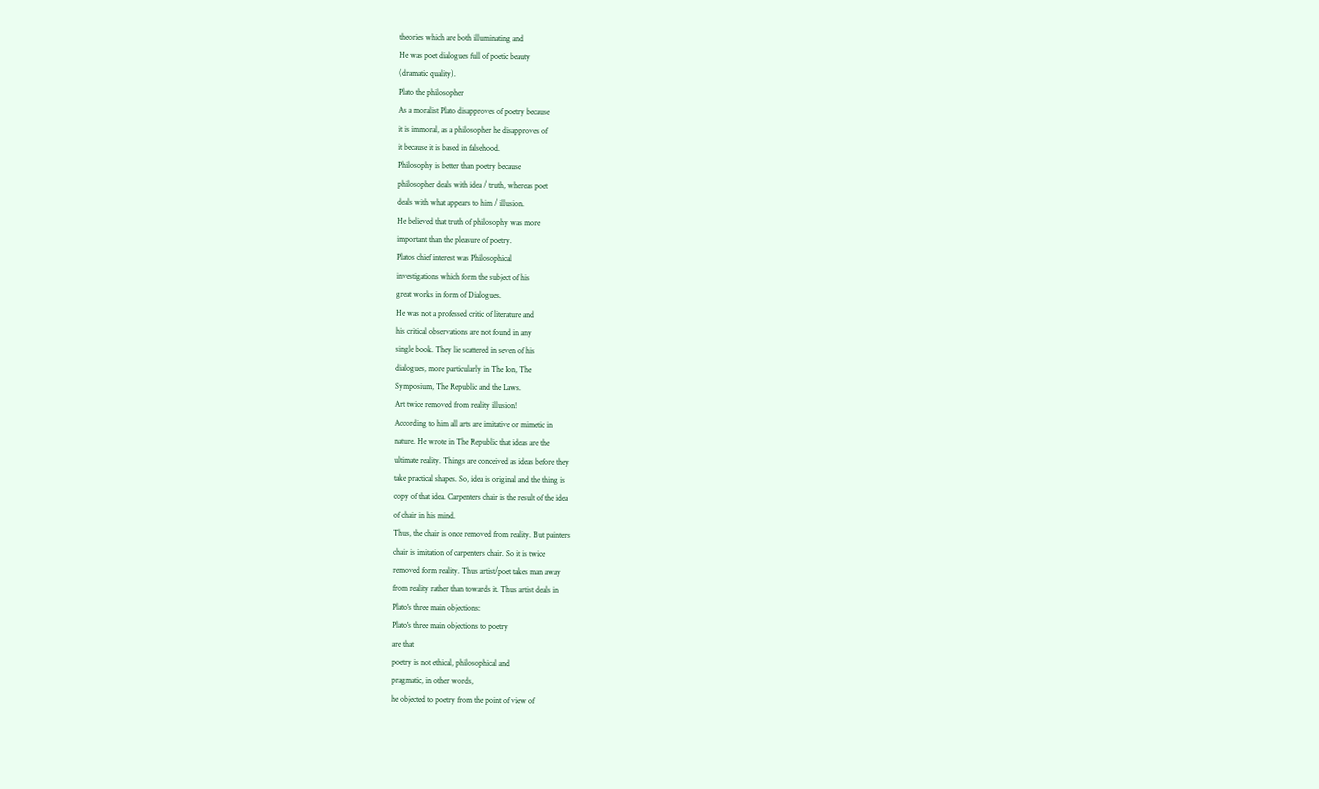theories which are both illuminating and
He was poet dialogues full of poetic beauty
(dramatic quality).
Plato the philosopher
As a moralist Plato disapproves of poetry because
it is immoral, as a philosopher he disapproves of
it because it is based in falsehood.
Philosophy is better than poetry because
philosopher deals with idea / truth, whereas poet
deals with what appears to him / illusion.
He believed that truth of philosophy was more
important than the pleasure of poetry.
Platos chief interest was Philosophical
investigations which form the subject of his
great works in form of Dialogues.
He was not a professed critic of literature and
his critical observations are not found in any
single book. They lie scattered in seven of his
dialogues, more particularly in The Ion, The
Symposium, The Republic and the Laws.
Art twice removed from reality illusion!
According to him all arts are imitative or mimetic in
nature. He wrote in The Republic that ideas are the
ultimate reality. Things are conceived as ideas before they
take practical shapes. So, idea is original and the thing is
copy of that idea. Carpenters chair is the result of the idea
of chair in his mind.
Thus, the chair is once removed from reality. But painters
chair is imitation of carpenters chair. So it is twice
removed form reality. Thus artist/poet takes man away
from reality rather than towards it. Thus artist deals in
Plato's three main objections:
Plato's three main objections to poetry
are that
poetry is not ethical, philosophical and
pragmatic, in other words,
he objected to poetry from the point of view of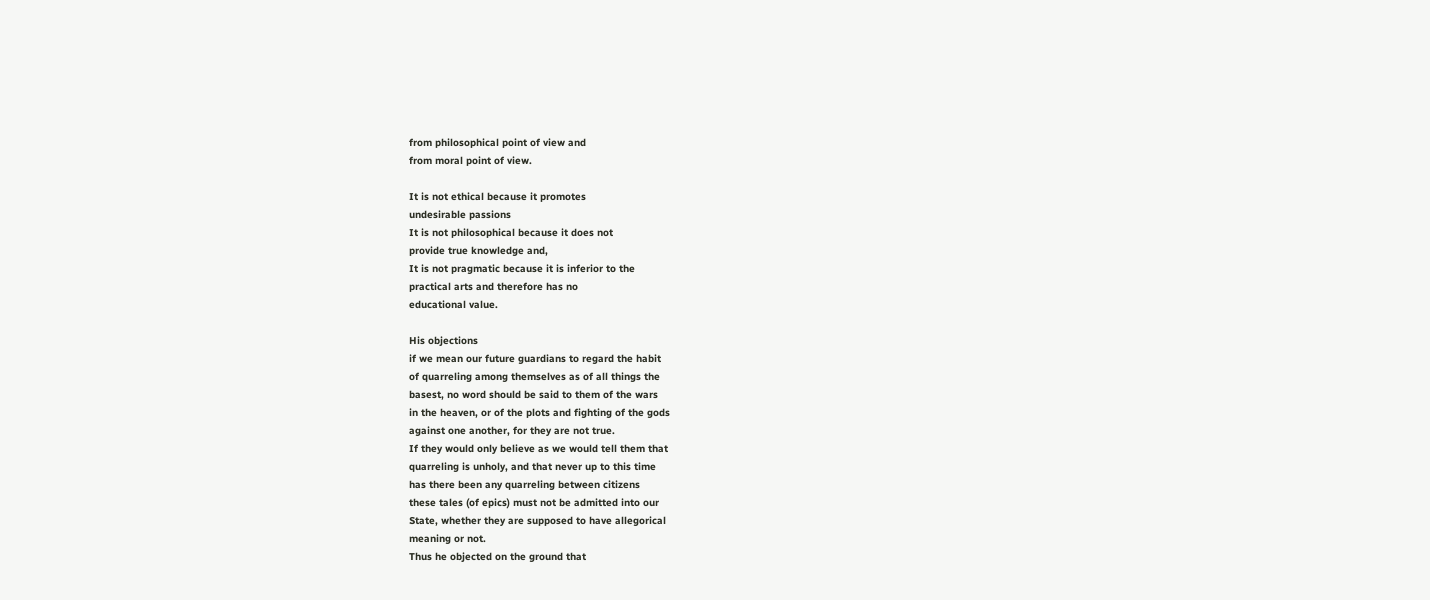from philosophical point of view and
from moral point of view.

It is not ethical because it promotes
undesirable passions
It is not philosophical because it does not
provide true knowledge and,
It is not pragmatic because it is inferior to the
practical arts and therefore has no
educational value.

His objections
if we mean our future guardians to regard the habit
of quarreling among themselves as of all things the
basest, no word should be said to them of the wars
in the heaven, or of the plots and fighting of the gods
against one another, for they are not true.
If they would only believe as we would tell them that
quarreling is unholy, and that never up to this time
has there been any quarreling between citizens
these tales (of epics) must not be admitted into our
State, whether they are supposed to have allegorical
meaning or not.
Thus he objected on the ground that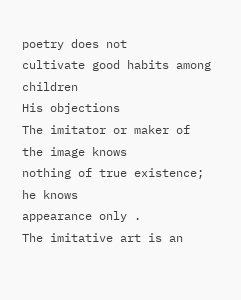poetry does not
cultivate good habits among children
His objections
The imitator or maker of the image knows
nothing of true existence; he knows
appearance only .
The imitative art is an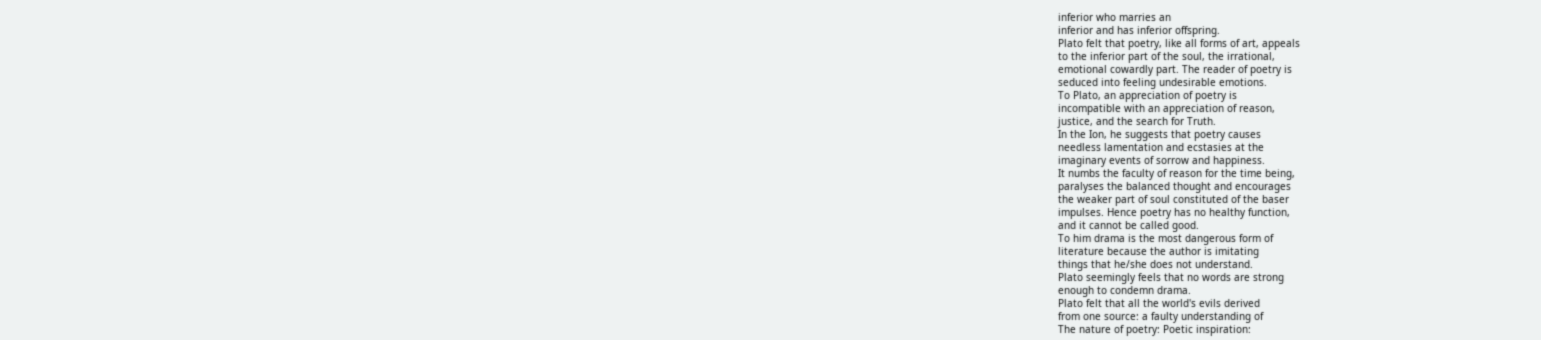inferior who marries an
inferior and has inferior offspring.
Plato felt that poetry, like all forms of art, appeals
to the inferior part of the soul, the irrational,
emotional cowardly part. The reader of poetry is
seduced into feeling undesirable emotions.
To Plato, an appreciation of poetry is
incompatible with an appreciation of reason,
justice, and the search for Truth.
In the Ion, he suggests that poetry causes
needless lamentation and ecstasies at the
imaginary events of sorrow and happiness.
It numbs the faculty of reason for the time being,
paralyses the balanced thought and encourages
the weaker part of soul constituted of the baser
impulses. Hence poetry has no healthy function,
and it cannot be called good.
To him drama is the most dangerous form of
literature because the author is imitating
things that he/she does not understand.
Plato seemingly feels that no words are strong
enough to condemn drama.
Plato felt that all the world's evils derived
from one source: a faulty understanding of
The nature of poetry: Poetic inspiration: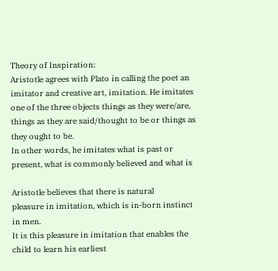Theory of Inspiration:
Aristotle agrees with Plato in calling the poet an
imitator and creative art, imitation. He imitates
one of the three objects things as they were/are,
things as they are said/thought to be or things as
they ought to be.
In other words, he imitates what is past or
present, what is commonly believed and what is

Aristotle believes that there is natural
pleasure in imitation, which is in-born instinct
in men.
It is this pleasure in imitation that enables the
child to learn his earliest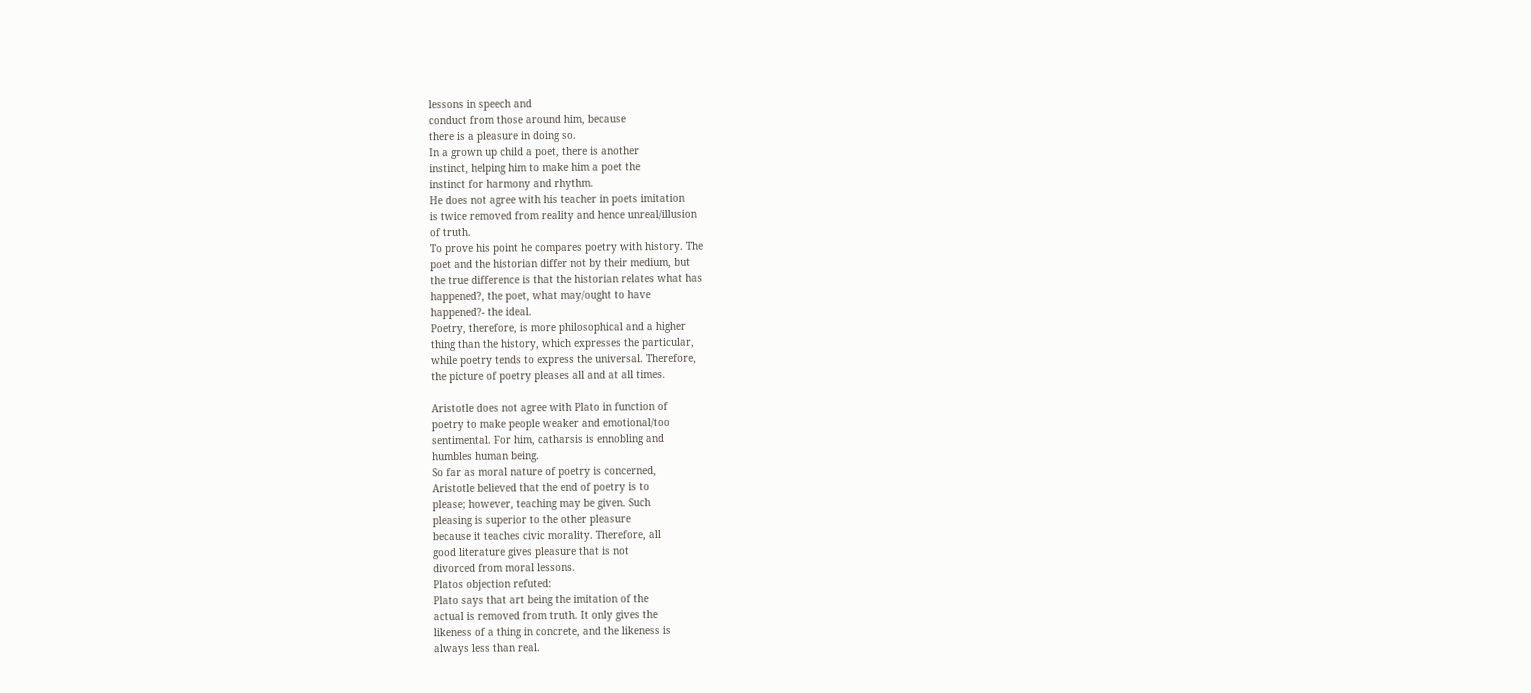lessons in speech and
conduct from those around him, because
there is a pleasure in doing so.
In a grown up child a poet, there is another
instinct, helping him to make him a poet the
instinct for harmony and rhythm.
He does not agree with his teacher in poets imitation
is twice removed from reality and hence unreal/illusion
of truth.
To prove his point he compares poetry with history. The
poet and the historian differ not by their medium, but
the true difference is that the historian relates what has
happened?, the poet, what may/ought to have
happened?- the ideal.
Poetry, therefore, is more philosophical and a higher
thing than the history, which expresses the particular,
while poetry tends to express the universal. Therefore,
the picture of poetry pleases all and at all times.

Aristotle does not agree with Plato in function of
poetry to make people weaker and emotional/too
sentimental. For him, catharsis is ennobling and
humbles human being.
So far as moral nature of poetry is concerned,
Aristotle believed that the end of poetry is to
please; however, teaching may be given. Such
pleasing is superior to the other pleasure
because it teaches civic morality. Therefore, all
good literature gives pleasure that is not
divorced from moral lessons.
Platos objection refuted:
Plato says that art being the imitation of the
actual is removed from truth. It only gives the
likeness of a thing in concrete, and the likeness is
always less than real.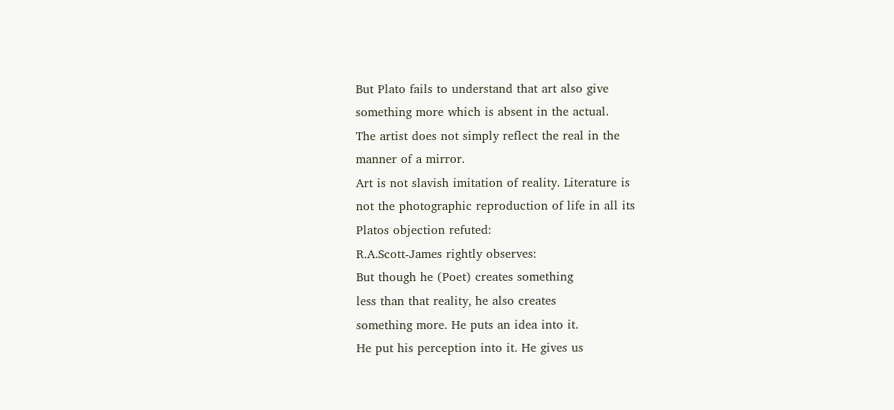But Plato fails to understand that art also give
something more which is absent in the actual.
The artist does not simply reflect the real in the
manner of a mirror.
Art is not slavish imitation of reality. Literature is
not the photographic reproduction of life in all its
Platos objection refuted:
R.A.Scott-James rightly observes:
But though he (Poet) creates something
less than that reality, he also creates
something more. He puts an idea into it.
He put his perception into it. He gives us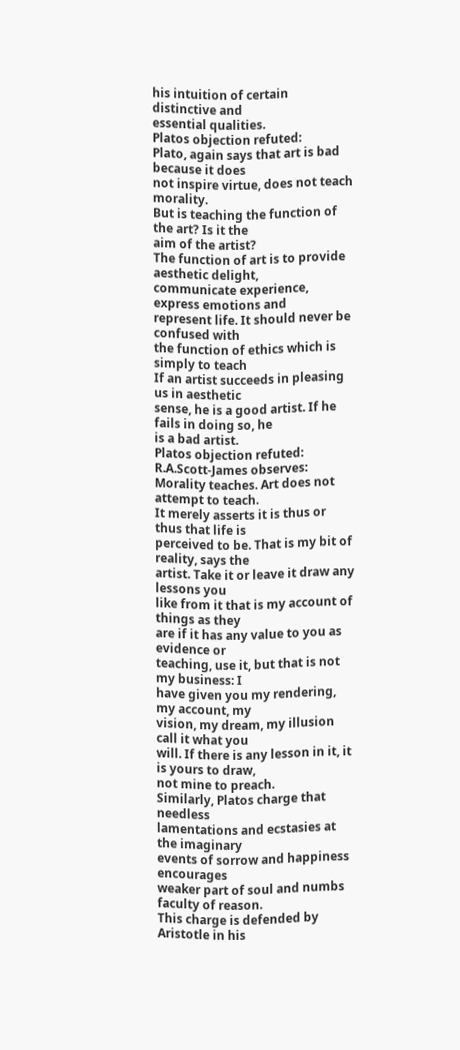his intuition of certain distinctive and
essential qualities.
Platos objection refuted:
Plato, again says that art is bad because it does
not inspire virtue, does not teach morality.
But is teaching the function of the art? Is it the
aim of the artist?
The function of art is to provide aesthetic delight,
communicate experience, express emotions and
represent life. It should never be confused with
the function of ethics which is simply to teach
If an artist succeeds in pleasing us in aesthetic
sense, he is a good artist. If he fails in doing so, he
is a bad artist.
Platos objection refuted:
R.A.Scott-James observes:
Morality teaches. Art does not attempt to teach.
It merely asserts it is thus or thus that life is
perceived to be. That is my bit of reality, says the
artist. Take it or leave it draw any lessons you
like from it that is my account of things as they
are if it has any value to you as evidence or
teaching, use it, but that is not my business: I
have given you my rendering, my account, my
vision, my dream, my illusion call it what you
will. If there is any lesson in it, it is yours to draw,
not mine to preach.
Similarly, Platos charge that needless
lamentations and ecstasies at the imaginary
events of sorrow and happiness encourages
weaker part of soul and numbs faculty of reason.
This charge is defended by Aristotle in his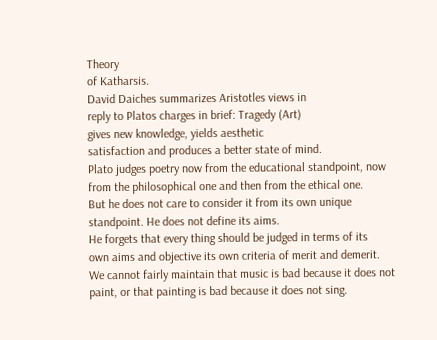Theory
of Katharsis.
David Daiches summarizes Aristotles views in
reply to Platos charges in brief: Tragedy (Art)
gives new knowledge, yields aesthetic
satisfaction and produces a better state of mind.
Plato judges poetry now from the educational standpoint, now
from the philosophical one and then from the ethical one.
But he does not care to consider it from its own unique
standpoint. He does not define its aims.
He forgets that every thing should be judged in terms of its
own aims and objective its own criteria of merit and demerit.
We cannot fairly maintain that music is bad because it does not
paint, or that painting is bad because it does not sing.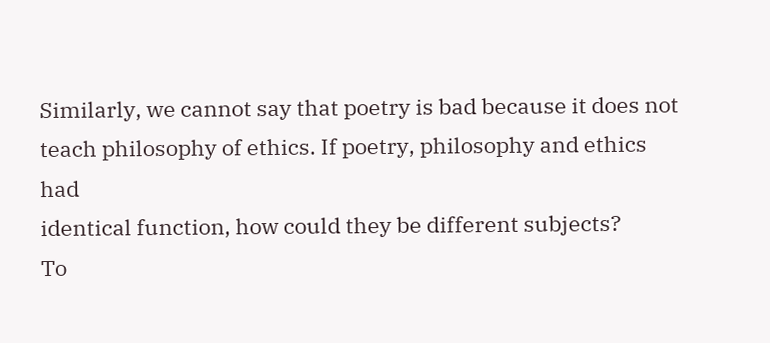Similarly, we cannot say that poetry is bad because it does not
teach philosophy of ethics. If poetry, philosophy and ethics had
identical function, how could they be different subjects?
To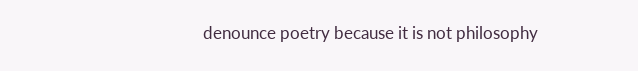denounce poetry because it is not philosophy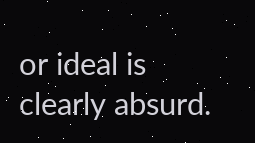or ideal is
clearly absurd.